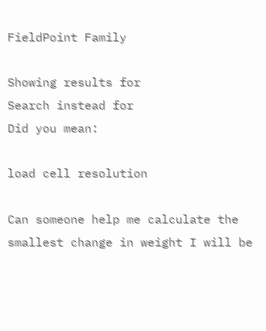FieldPoint Family

Showing results for
Search instead for
Did you mean:

load cell resolution

Can someone help me calculate the smallest change in weight I will be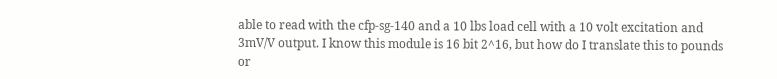able to read with the cfp-sg-140 and a 10 lbs load cell with a 10 volt excitation and 3mV/V output. I know this module is 16 bit 2^16, but how do I translate this to pounds or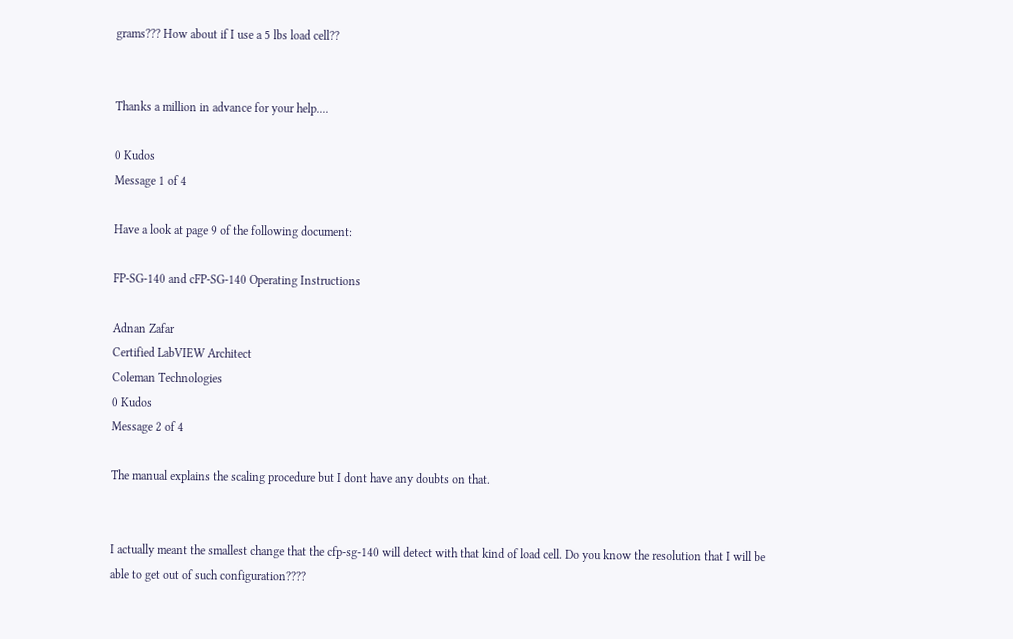grams??? How about if I use a 5 lbs load cell??


Thanks a million in advance for your help....

0 Kudos
Message 1 of 4

Have a look at page 9 of the following document:

FP-SG-140 and cFP-SG-140 Operating Instructions

Adnan Zafar
Certified LabVIEW Architect
Coleman Technologies
0 Kudos
Message 2 of 4

The manual explains the scaling procedure but I dont have any doubts on that.


I actually meant the smallest change that the cfp-sg-140 will detect with that kind of load cell. Do you know the resolution that I will be able to get out of such configuration????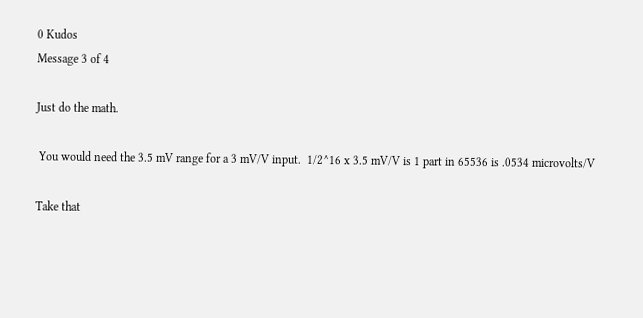0 Kudos
Message 3 of 4

Just do the math.

 You would need the 3.5 mV range for a 3 mV/V input.  1/2^16 x 3.5 mV/V is 1 part in 65536 is .0534 microvolts/V

Take that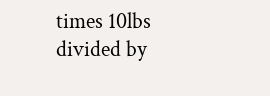times 10lbs divided by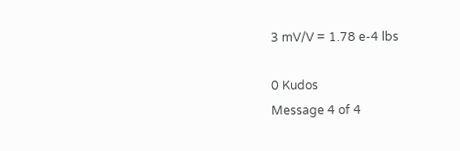3 mV/V = 1.78 e-4 lbs

0 Kudos
Message 4 of 4